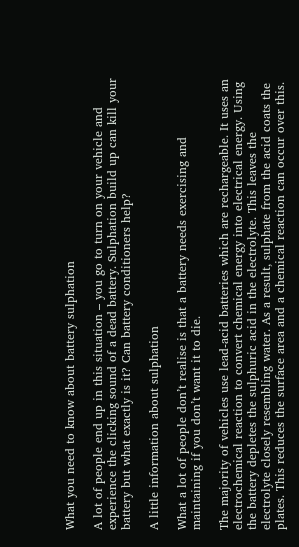What you need to know about battery sulphation

A lot of people end up in this situation – you go to turn on your vehicle and experience the clicking sound of a dead battery. Sulphation build up can kill your battery but what exactly is it? Can battery conditioners help?

A little information about sulphation

What a lot of people don’t realise is that a battery needs exercising and maintaining if you don’t want it to die.

The majority of vehicles use lead-acid batteries which are rechargeable. It uses an electrochemical reaction to convert chemical energy into electrical energy. Using the battery depletes the sulphuric acid in the electrolyte. This leaves the electrolyte closely resembling water. As a result, sulphate from the acid coats the plates. This reduces the surface area and a chemical reaction can occur over this.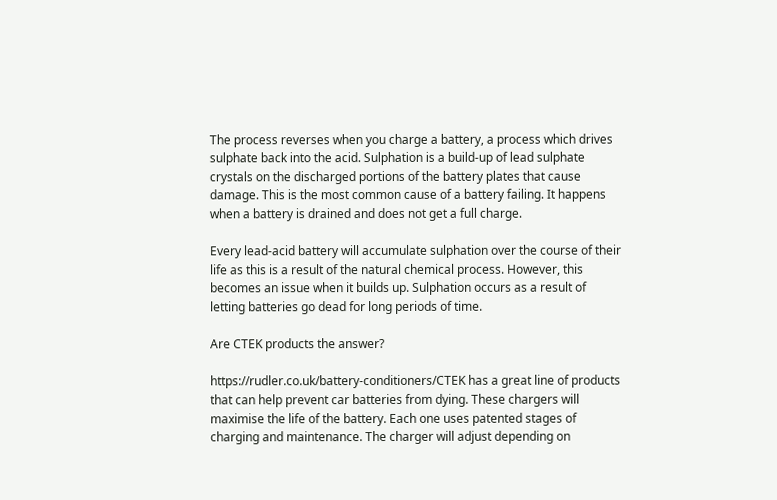The process reverses when you charge a battery, a process which drives sulphate back into the acid. Sulphation is a build-up of lead sulphate crystals on the discharged portions of the battery plates that cause damage. This is the most common cause of a battery failing. It happens when a battery is drained and does not get a full charge.

Every lead-acid battery will accumulate sulphation over the course of their life as this is a result of the natural chemical process. However, this becomes an issue when it builds up. Sulphation occurs as a result of letting batteries go dead for long periods of time.

Are CTEK products the answer?

https://rudler.co.uk/battery-conditioners/CTEK has a great line of products that can help prevent car batteries from dying. These chargers will maximise the life of the battery. Each one uses patented stages of charging and maintenance. The charger will adjust depending on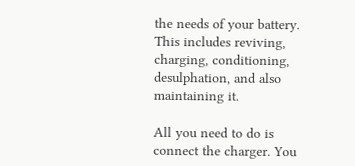the needs of your battery. This includes reviving, charging, conditioning, desulphation, and also maintaining it.

All you need to do is connect the charger. You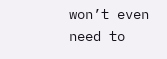won’t even need to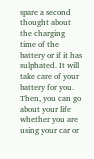spare a second thought about the charging time of the battery or if it has sulphated. It will take care of your battery for you. Then, you can go about your life whether you are using your car or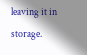leaving it in storage.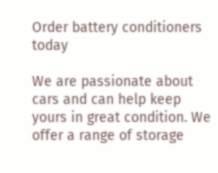Order battery conditioners today

We are passionate about cars and can help keep yours in great condition. We offer a range of storage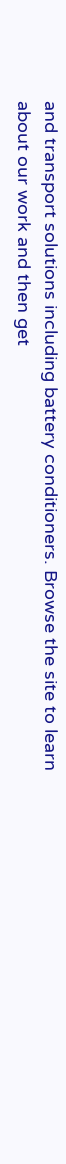and transport solutions including battery conditioners. Browse the site to learn about our work and then get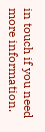in touch if you need more information.